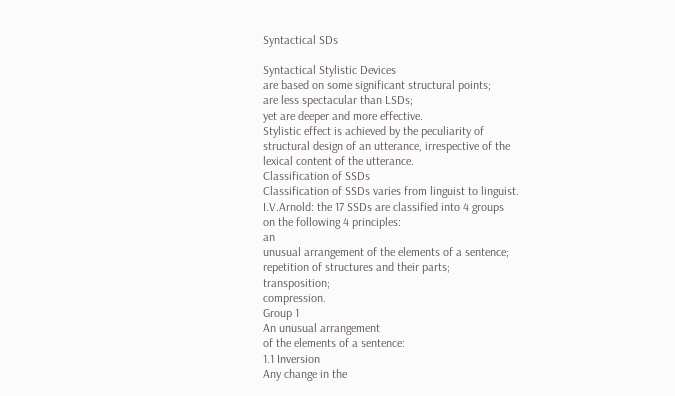Syntactical SDs

Syntactical Stylistic Devices
are based on some significant structural points;
are less spectacular than LSDs;
yet are deeper and more effective.
Stylistic effect is achieved by the peculiarity of
structural design of an utterance, irrespective of the
lexical content of the utterance.
Classification of SSDs
Classification of SSDs varies from linguist to linguist.
I.V.Arnold: the 17 SSDs are classified into 4 groups
on the following 4 principles:
an
unusual arrangement of the elements of a sentence;
repetition of structures and their parts;
transposition;
compression.
Group 1
An unusual arrangement
of the elements of a sentence:
1.1 Inversion
Any change in the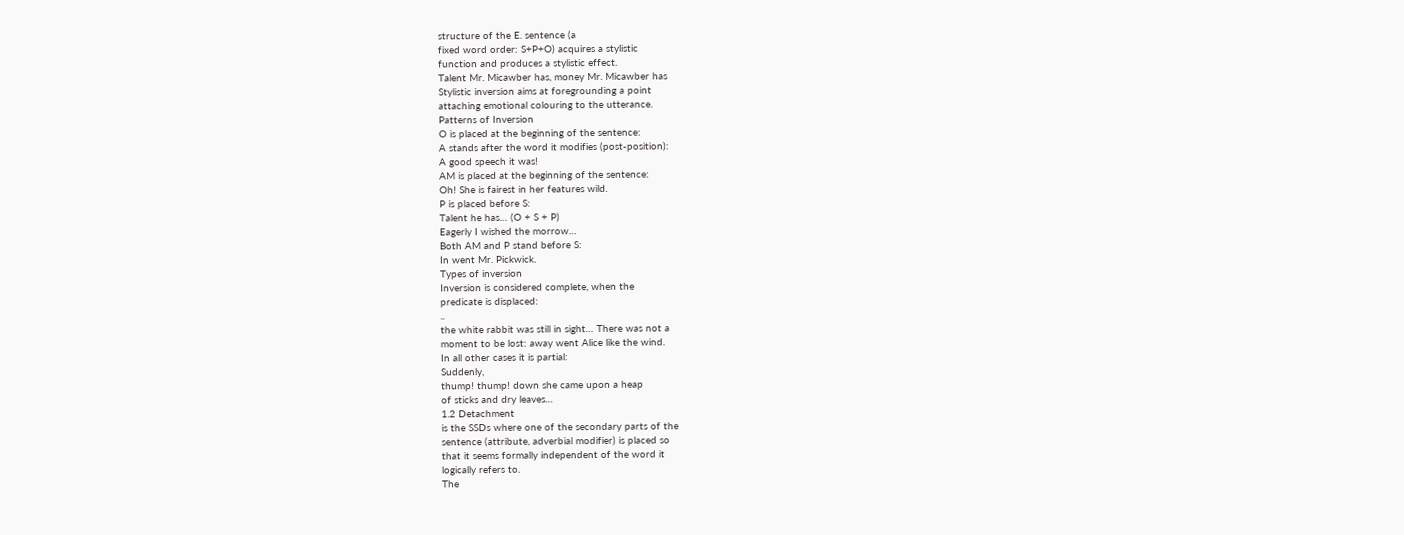structure of the E. sentence (a
fixed word order: S+P+O) acquires a stylistic
function and produces a stylistic effect.
Talent Mr. Micawber has, money Mr. Micawber has
Stylistic inversion aims at foregrounding a point
attaching emotional colouring to the utterance.
Patterns of Inversion
O is placed at the beginning of the sentence:
A stands after the word it modifies (post-position):
A good speech it was!
AM is placed at the beginning of the sentence:
Oh! She is fairest in her features wild.
P is placed before S:
Talent he has… (O + S + P)
Eagerly I wished the morrow…
Both AM and P stand before S:
In went Mr. Pickwick.
Types of inversion
Inversion is considered complete, when the
predicate is displaced:
..
the white rabbit was still in sight… There was not a
moment to be lost: away went Alice like the wind.
In all other cases it is partial:
Suddenly,
thump! thump! down she came upon a heap
of sticks and dry leaves…
1.2 Detachment
is the SSDs where one of the secondary parts of the
sentence (attribute, adverbial modifier) is placed so
that it seems formally independent of the word it
logically refers to.
The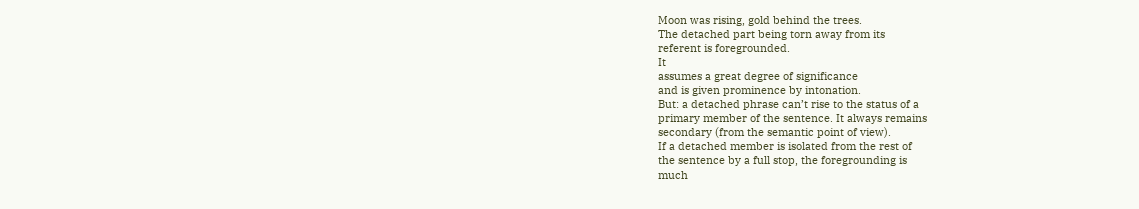Moon was rising, gold behind the trees.
The detached part being torn away from its
referent is foregrounded.
It
assumes a great degree of significance
and is given prominence by intonation.
But: a detached phrase can’t rise to the status of a
primary member of the sentence. It always remains
secondary (from the semantic point of view).
If a detached member is isolated from the rest of
the sentence by a full stop, the foregrounding is
much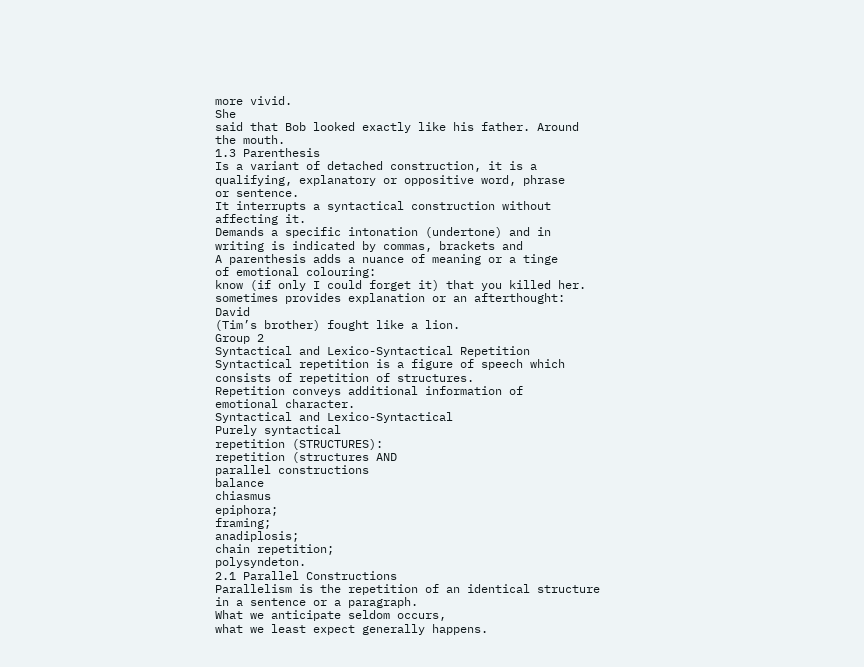more vivid.
She
said that Bob looked exactly like his father. Around
the mouth.
1.3 Parenthesis
Is a variant of detached construction, it is a
qualifying, explanatory or oppositive word, phrase
or sentence.
It interrupts a syntactical construction without
affecting it.
Demands a specific intonation (undertone) and in
writing is indicated by commas, brackets and
A parenthesis adds a nuance of meaning or a tinge
of emotional colouring:
know (if only I could forget it) that you killed her.
sometimes provides explanation or an afterthought:
David
(Tim’s brother) fought like a lion.
Group 2
Syntactical and Lexico-Syntactical Repetition
Syntactical repetition is a figure of speech which
consists of repetition of structures.
Repetition conveys additional information of
emotional character.
Syntactical and Lexico-Syntactical
Purely syntactical
repetition (STRUCTURES):
repetition (structures AND
parallel constructions
balance
chiasmus
epiphora;
framing;
anadiplosis;
chain repetition;
polysyndeton.
2.1 Parallel Constructions
Parallelism is the repetition of an identical structure
in a sentence or a paragraph.
What we anticipate seldom occurs,
what we least expect generally happens.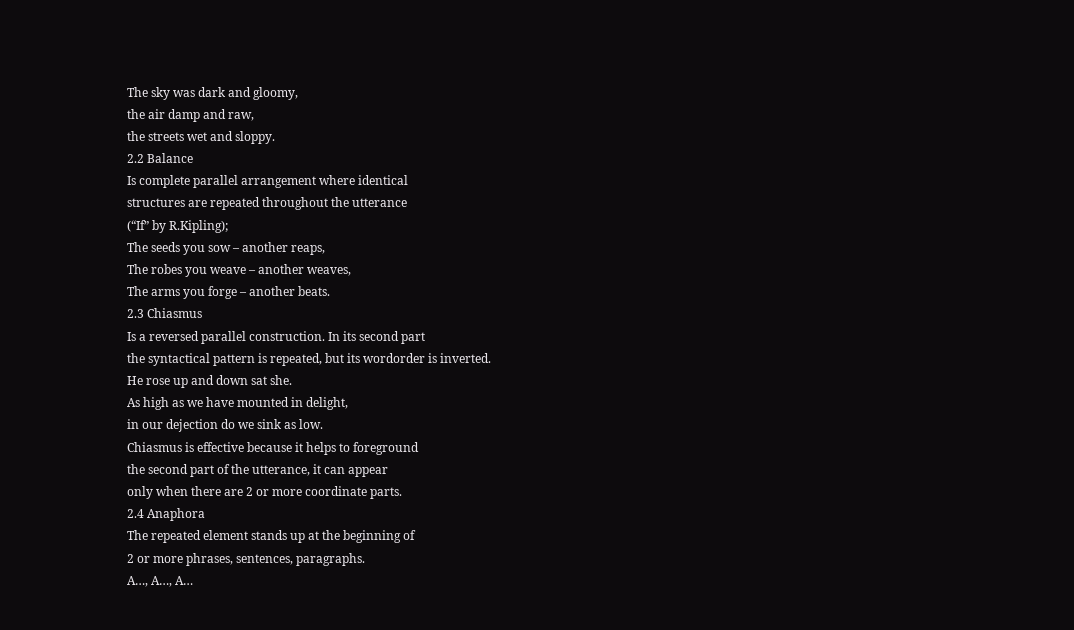The sky was dark and gloomy,
the air damp and raw,
the streets wet and sloppy.
2.2 Balance
Is complete parallel arrangement where identical
structures are repeated throughout the utterance
(“If” by R.Kipling);
The seeds you sow – another reaps,
The robes you weave – another weaves,
The arms you forge – another beats.
2.3 Chiasmus
Is a reversed parallel construction. In its second part
the syntactical pattern is repeated, but its wordorder is inverted.
He rose up and down sat she.
As high as we have mounted in delight,
in our dejection do we sink as low.
Chiasmus is effective because it helps to foreground
the second part of the utterance, it can appear
only when there are 2 or more coordinate parts.
2.4 Anaphora
The repeated element stands up at the beginning of
2 or more phrases, sentences, paragraphs.
A…, A…, A…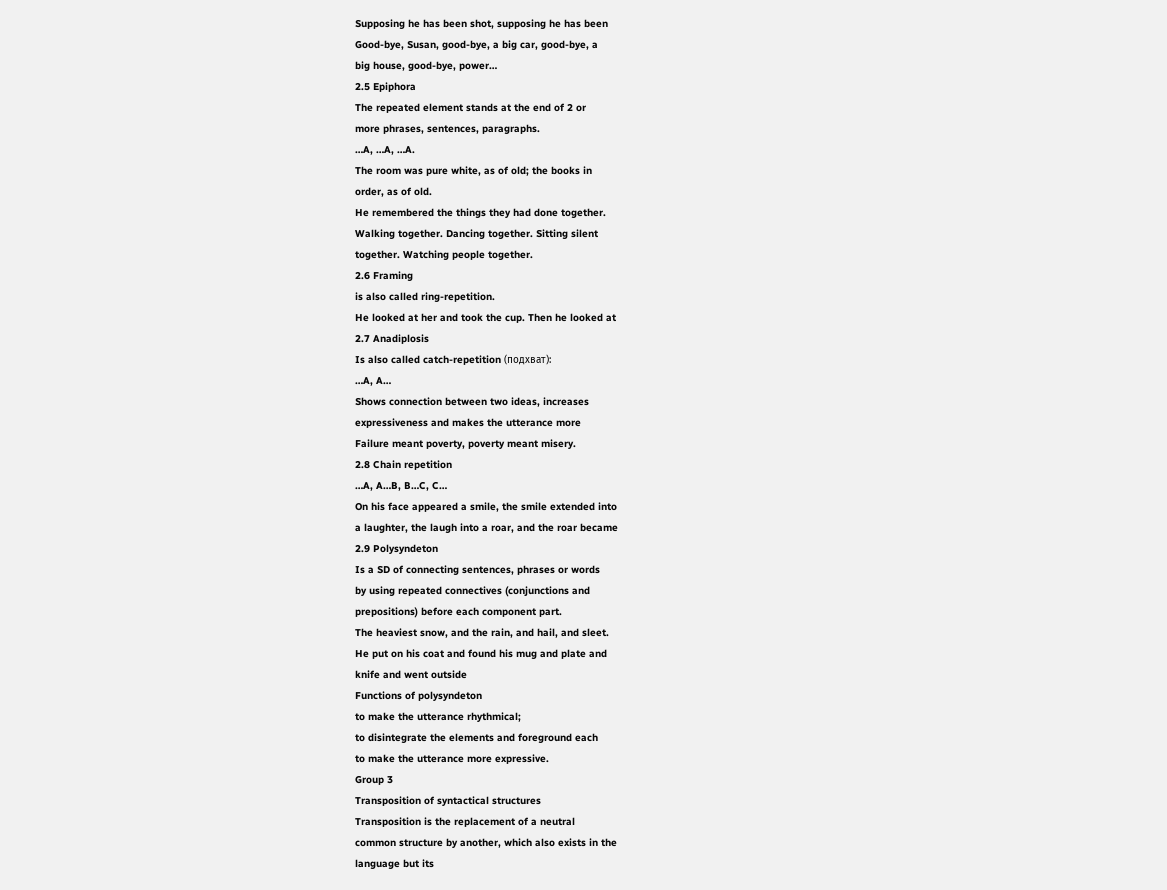Supposing he has been shot, supposing he has been
Good-bye, Susan, good-bye, a big car, good-bye, a
big house, good-bye, power…
2.5 Epiphora
The repeated element stands at the end of 2 or
more phrases, sentences, paragraphs.
…A, …A, …A.
The room was pure white, as of old; the books in
order, as of old.
He remembered the things they had done together.
Walking together. Dancing together. Sitting silent
together. Watching people together.
2.6 Framing
is also called ring-repetition.
He looked at her and took the cup. Then he looked at
2.7 Anadiplosis
Is also called catch-repetition (подхват):
…A, A…
Shows connection between two ideas, increases
expressiveness and makes the utterance more
Failure meant poverty, poverty meant misery.
2.8 Chain repetition
…A, A…B, B…C, C…
On his face appeared a smile, the smile extended into
a laughter, the laugh into a roar, and the roar became
2.9 Polysyndeton
Is a SD of connecting sentences, phrases or words
by using repeated connectives (conjunctions and
prepositions) before each component part.
The heaviest snow, and the rain, and hail, and sleet.
He put on his coat and found his mug and plate and
knife and went outside
Functions of polysyndeton
to make the utterance rhythmical;
to disintegrate the elements and foreground each
to make the utterance more expressive.
Group 3
Transposition of syntactical structures
Transposition is the replacement of a neutral
common structure by another, which also exists in the
language but its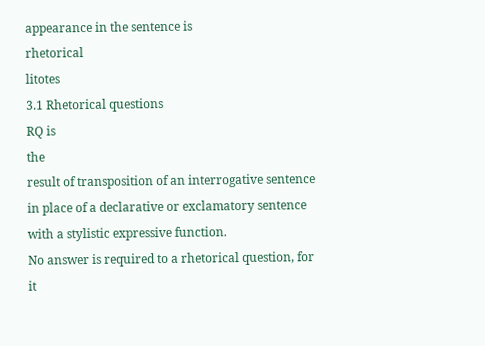appearance in the sentence is
rhetorical
litotes
3.1 Rhetorical questions
RQ is
the
result of transposition of an interrogative sentence
in place of a declarative or exclamatory sentence
with a stylistic expressive function.
No answer is required to a rhetorical question, for it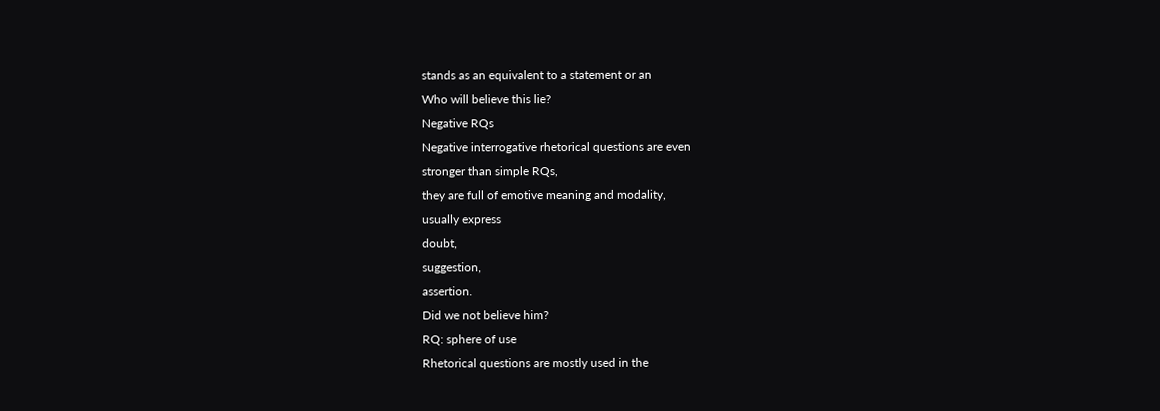stands as an equivalent to a statement or an
Who will believe this lie?
Negative RQs
Negative interrogative rhetorical questions are even
stronger than simple RQs,
they are full of emotive meaning and modality,
usually express
doubt,
suggestion,
assertion.
Did we not believe him?
RQ: sphere of use
Rhetorical questions are mostly used in the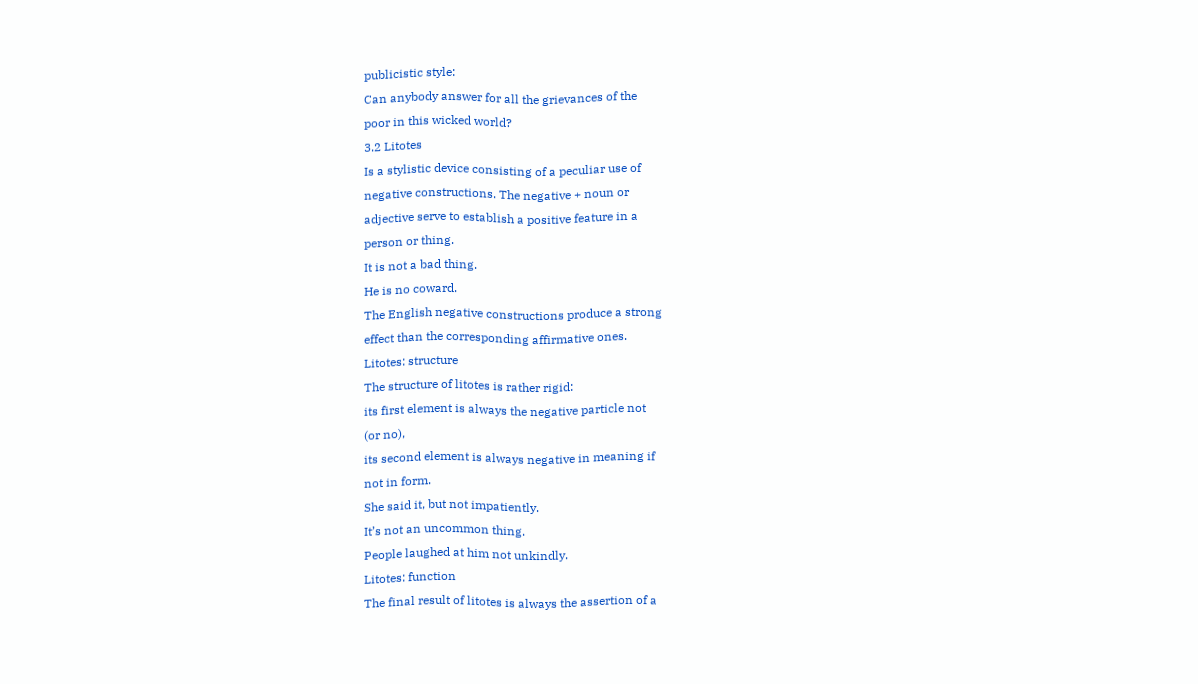publicistic style:
Can anybody answer for all the grievances of the
poor in this wicked world?
3.2 Litotes
Is a stylistic device consisting of a peculiar use of
negative constructions. The negative + noun or
adjective serve to establish a positive feature in a
person or thing.
It is not a bad thing.
He is no coward.
The English negative constructions produce a strong
effect than the corresponding affirmative ones.
Litotes: structure
The structure of litotes is rather rigid:
its first element is always the negative particle not
(or no),
its second element is always negative in meaning if
not in form.
She said it, but not impatiently.
It’s not an uncommon thing.
People laughed at him not unkindly.
Litotes: function
The final result of litotes is always the assertion of a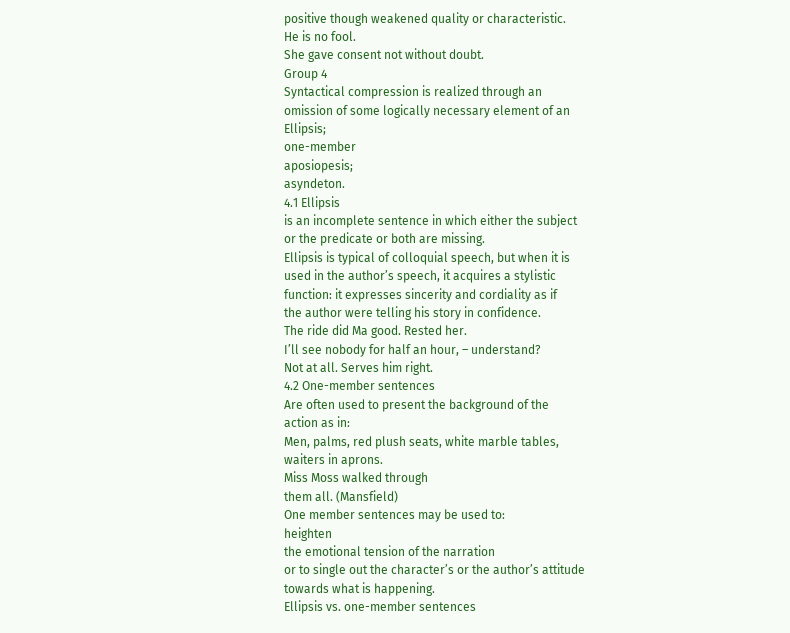positive though weakened quality or characteristic.
He is no fool.
She gave consent not without doubt.
Group 4
Syntactical compression is realized through an
omission of some logically necessary element of an
Ellipsis;
one-member
aposiopesis;
asyndeton.
4.1 Ellipsis
is an incomplete sentence in which either the subject
or the predicate or both are missing.
Ellipsis is typical of colloquial speech, but when it is
used in the author’s speech, it acquires a stylistic
function: it expresses sincerity and cordiality as if
the author were telling his story in confidence.
The ride did Ma good. Rested her.
I’ll see nobody for half an hour, – understand?
Not at all. Serves him right.
4.2 One-member sentences
Are often used to present the background of the
action as in:
Men, palms, red plush seats, white marble tables,
waiters in aprons.
Miss Moss walked through
them all. (Mansfield)
One member sentences may be used to:
heighten
the emotional tension of the narration
or to single out the character’s or the author’s attitude
towards what is happening.
Ellipsis vs. one-member sentences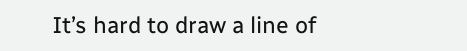It’s hard to draw a line of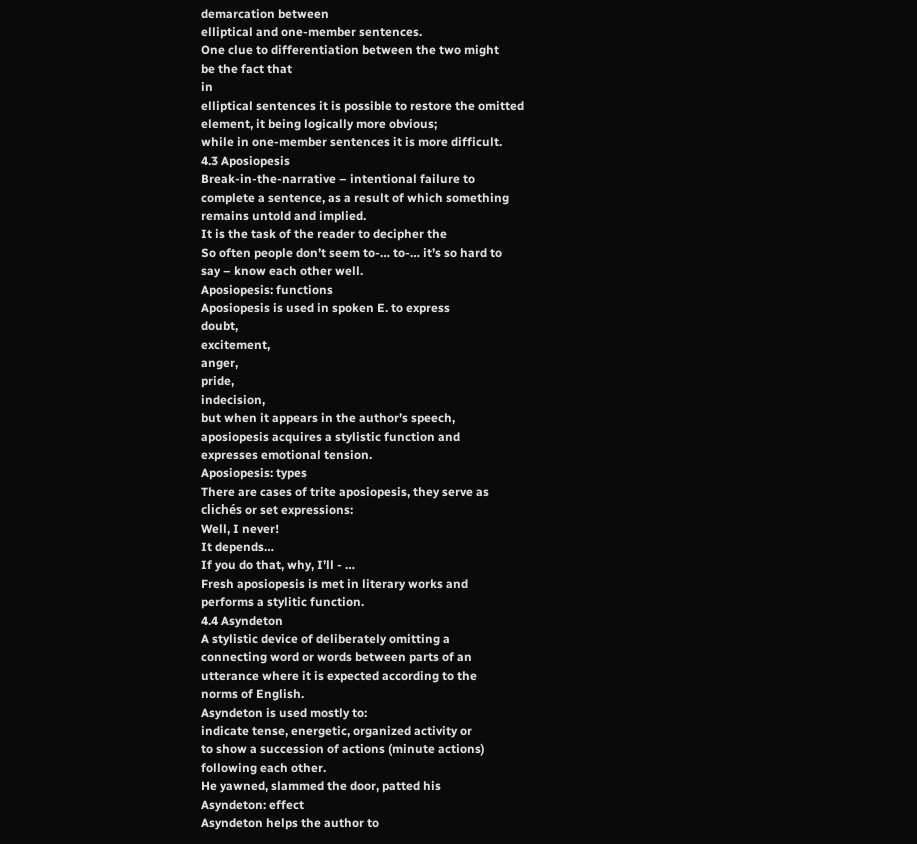demarcation between
elliptical and one-member sentences.
One clue to differentiation between the two might
be the fact that
in
elliptical sentences it is possible to restore the omitted
element, it being logically more obvious;
while in one-member sentences it is more difficult.
4.3 Aposiopesis
Break-in-the-narrative – intentional failure to
complete a sentence, as a result of which something
remains untold and implied.
It is the task of the reader to decipher the
So often people don’t seem to-… to-… it’s so hard to
say – know each other well.
Aposiopesis: functions
Aposiopesis is used in spoken E. to express
doubt,
excitement,
anger,
pride,
indecision,
but when it appears in the author’s speech,
aposiopesis acquires a stylistic function and
expresses emotional tension.
Aposiopesis: types
There are cases of trite aposiopesis, they serve as
clichés or set expressions:
Well, I never!
It depends…
If you do that, why, I’ll - …
Fresh aposiopesis is met in literary works and
performs a stylitic function.
4.4 Asyndeton
A stylistic device of deliberately omitting a
connecting word or words between parts of an
utterance where it is expected according to the
norms of English.
Asyndeton is used mostly to:
indicate tense, energetic, organized activity or
to show a succession of actions (minute actions)
following each other.
He yawned, slammed the door, patted his
Asyndeton: effect
Asyndeton helps the author to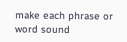make each phrase or
word sound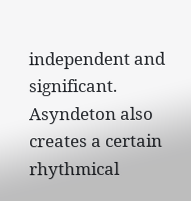independent and significant.
Asyndeton also creates a certain rhythmical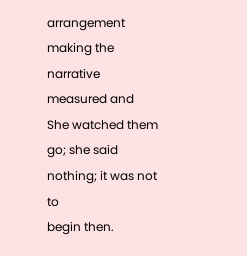arrangement making the narrative measured and
She watched them go; she said nothing; it was not to
begin then.